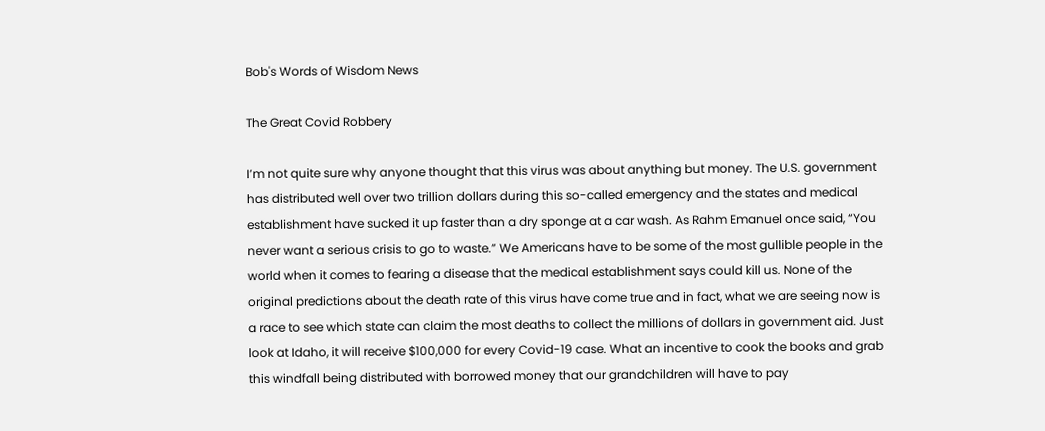Bob's Words of Wisdom News

The Great Covid Robbery

I’m not quite sure why anyone thought that this virus was about anything but money. The U.S. government has distributed well over two trillion dollars during this so-called emergency and the states and medical establishment have sucked it up faster than a dry sponge at a car wash. As Rahm Emanuel once said, “You never want a serious crisis to go to waste.” We Americans have to be some of the most gullible people in the world when it comes to fearing a disease that the medical establishment says could kill us. None of the original predictions about the death rate of this virus have come true and in fact, what we are seeing now is a race to see which state can claim the most deaths to collect the millions of dollars in government aid. Just look at Idaho, it will receive $100,000 for every Covid-19 case. What an incentive to cook the books and grab this windfall being distributed with borrowed money that our grandchildren will have to pay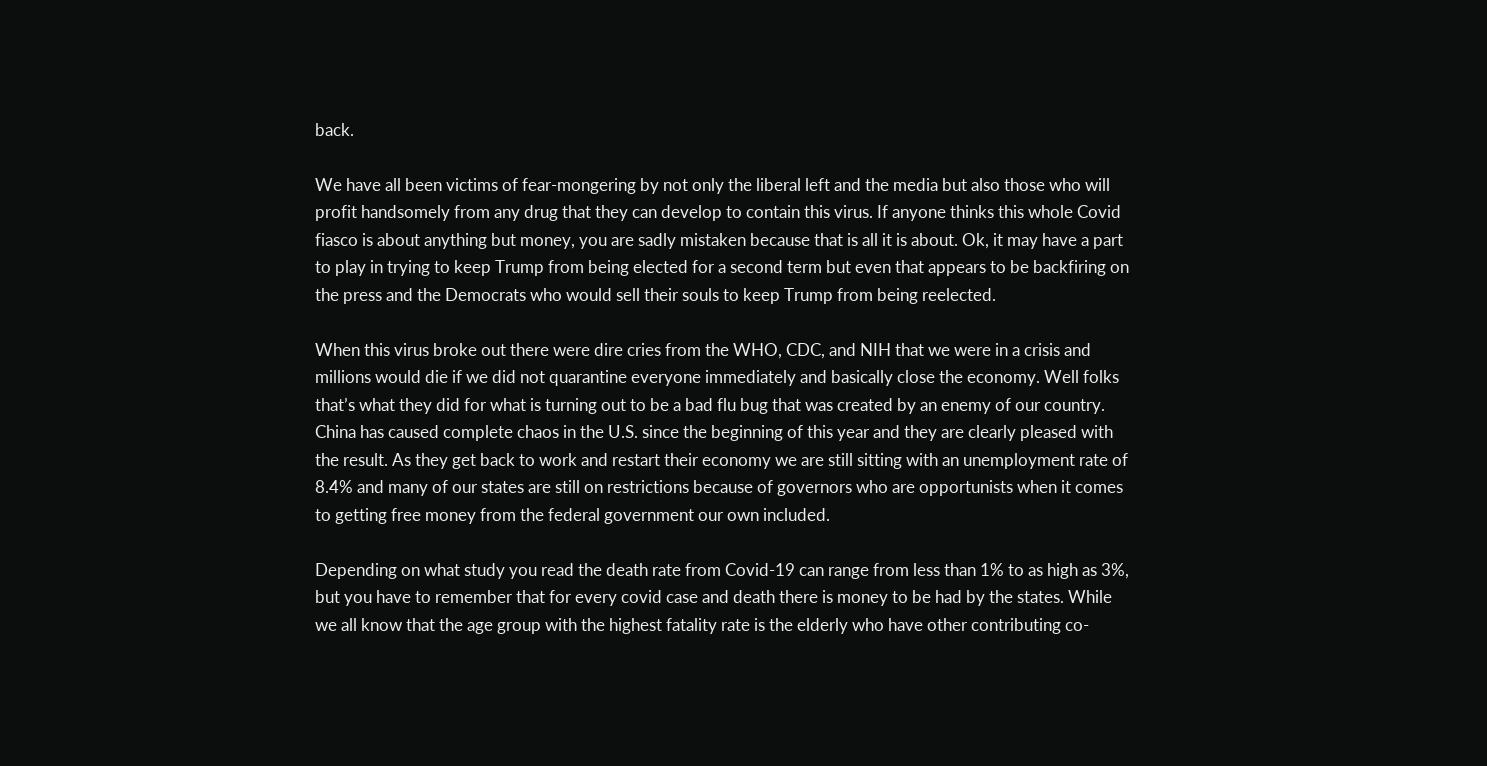back.

We have all been victims of fear-mongering by not only the liberal left and the media but also those who will profit handsomely from any drug that they can develop to contain this virus. If anyone thinks this whole Covid fiasco is about anything but money, you are sadly mistaken because that is all it is about. Ok, it may have a part to play in trying to keep Trump from being elected for a second term but even that appears to be backfiring on the press and the Democrats who would sell their souls to keep Trump from being reelected.

When this virus broke out there were dire cries from the WHO, CDC, and NIH that we were in a crisis and millions would die if we did not quarantine everyone immediately and basically close the economy. Well folks that’s what they did for what is turning out to be a bad flu bug that was created by an enemy of our country. China has caused complete chaos in the U.S. since the beginning of this year and they are clearly pleased with the result. As they get back to work and restart their economy we are still sitting with an unemployment rate of 8.4% and many of our states are still on restrictions because of governors who are opportunists when it comes to getting free money from the federal government our own included.

Depending on what study you read the death rate from Covid-19 can range from less than 1% to as high as 3%, but you have to remember that for every covid case and death there is money to be had by the states. While we all know that the age group with the highest fatality rate is the elderly who have other contributing co-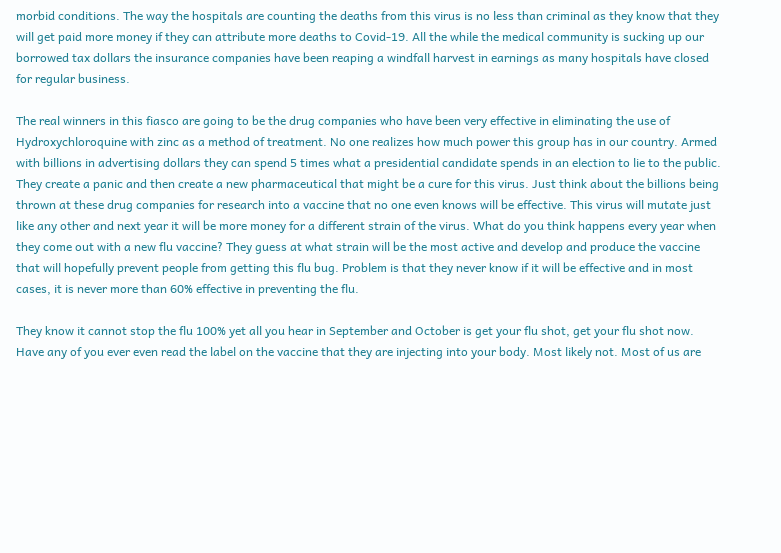morbid conditions. The way the hospitals are counting the deaths from this virus is no less than criminal as they know that they will get paid more money if they can attribute more deaths to Covid-19. All the while the medical community is sucking up our borrowed tax dollars the insurance companies have been reaping a windfall harvest in earnings as many hospitals have closed for regular business.

The real winners in this fiasco are going to be the drug companies who have been very effective in eliminating the use of Hydroxychloroquine with zinc as a method of treatment. No one realizes how much power this group has in our country. Armed with billions in advertising dollars they can spend 5 times what a presidential candidate spends in an election to lie to the public. They create a panic and then create a new pharmaceutical that might be a cure for this virus. Just think about the billions being thrown at these drug companies for research into a vaccine that no one even knows will be effective. This virus will mutate just like any other and next year it will be more money for a different strain of the virus. What do you think happens every year when they come out with a new flu vaccine? They guess at what strain will be the most active and develop and produce the vaccine that will hopefully prevent people from getting this flu bug. Problem is that they never know if it will be effective and in most cases, it is never more than 60% effective in preventing the flu.

They know it cannot stop the flu 100% yet all you hear in September and October is get your flu shot, get your flu shot now. Have any of you ever even read the label on the vaccine that they are injecting into your body. Most likely not. Most of us are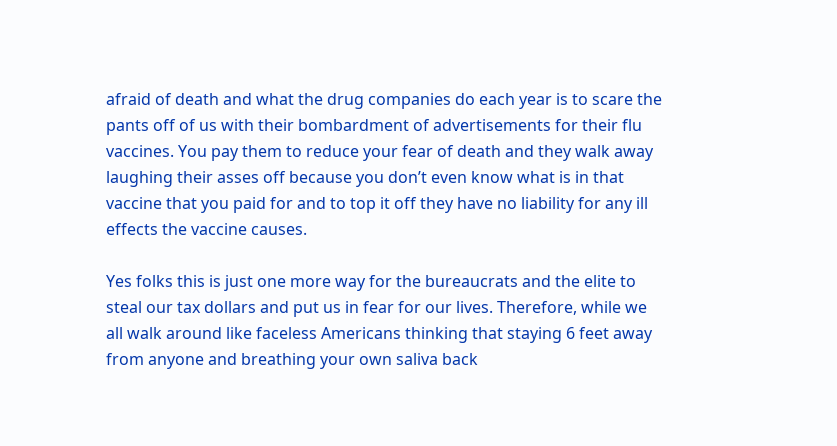afraid of death and what the drug companies do each year is to scare the pants off of us with their bombardment of advertisements for their flu vaccines. You pay them to reduce your fear of death and they walk away laughing their asses off because you don’t even know what is in that vaccine that you paid for and to top it off they have no liability for any ill effects the vaccine causes.

Yes folks this is just one more way for the bureaucrats and the elite to steal our tax dollars and put us in fear for our lives. Therefore, while we all walk around like faceless Americans thinking that staying 6 feet away from anyone and breathing your own saliva back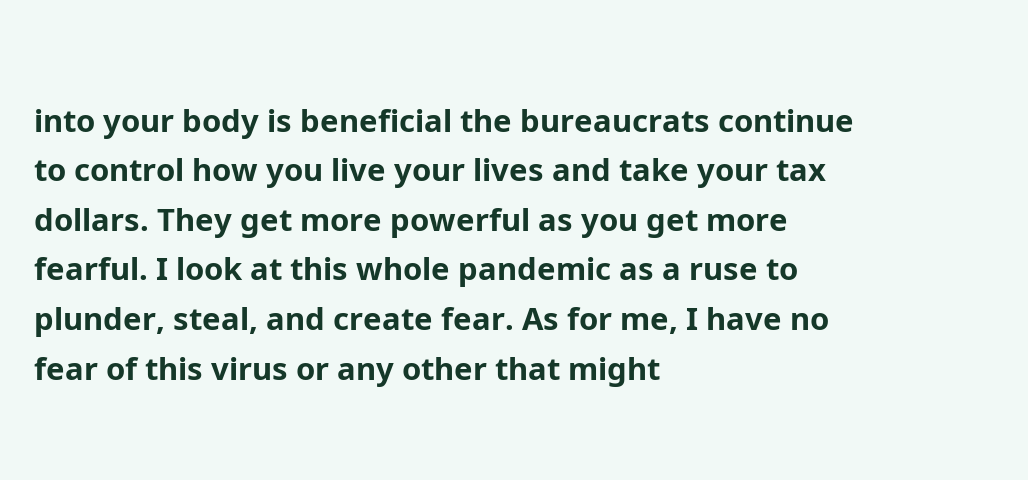into your body is beneficial the bureaucrats continue to control how you live your lives and take your tax dollars. They get more powerful as you get more fearful. I look at this whole pandemic as a ruse to plunder, steal, and create fear. As for me, I have no fear of this virus or any other that might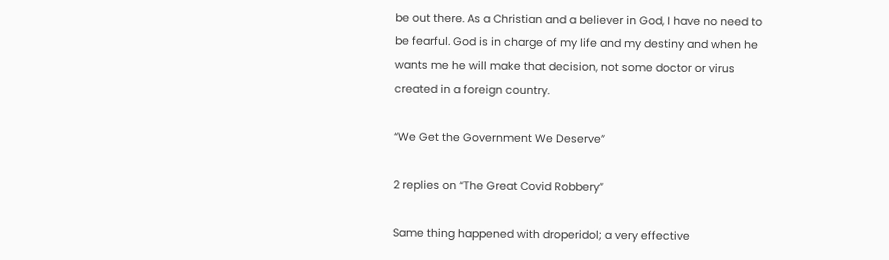be out there. As a Christian and a believer in God, I have no need to be fearful. God is in charge of my life and my destiny and when he wants me he will make that decision, not some doctor or virus created in a foreign country.

“We Get the Government We Deserve”

2 replies on “The Great Covid Robbery”

Same thing happened with droperidol; a very effective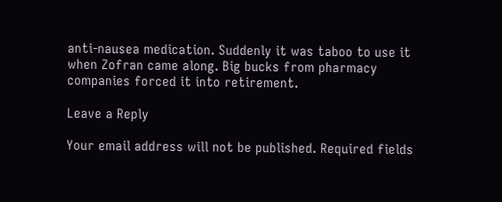anti-nausea medication. Suddenly it was taboo to use it when Zofran came along. Big bucks from pharmacy companies forced it into retirement.

Leave a Reply

Your email address will not be published. Required fields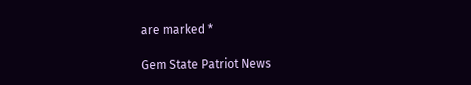are marked *

Gem State Patriot News